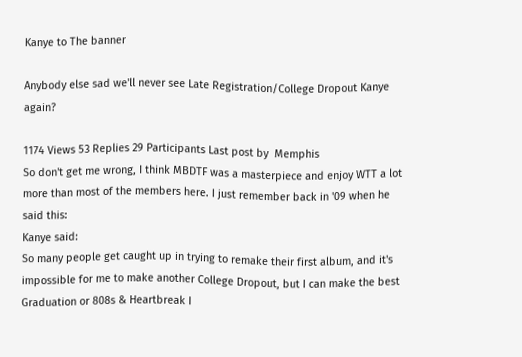Kanye to The banner

Anybody else sad we'll never see Late Registration/College Dropout Kanye again?

1174 Views 53 Replies 29 Participants Last post by  Memphis
So don't get me wrong, I think MBDTF was a masterpiece and enjoy WTT a lot more than most of the members here. I just remember back in '09 when he said this:
Kanye said:
So many people get caught up in trying to remake their first album, and it's impossible for me to make another College Dropout, but I can make the best Graduation or 808s & Heartbreak I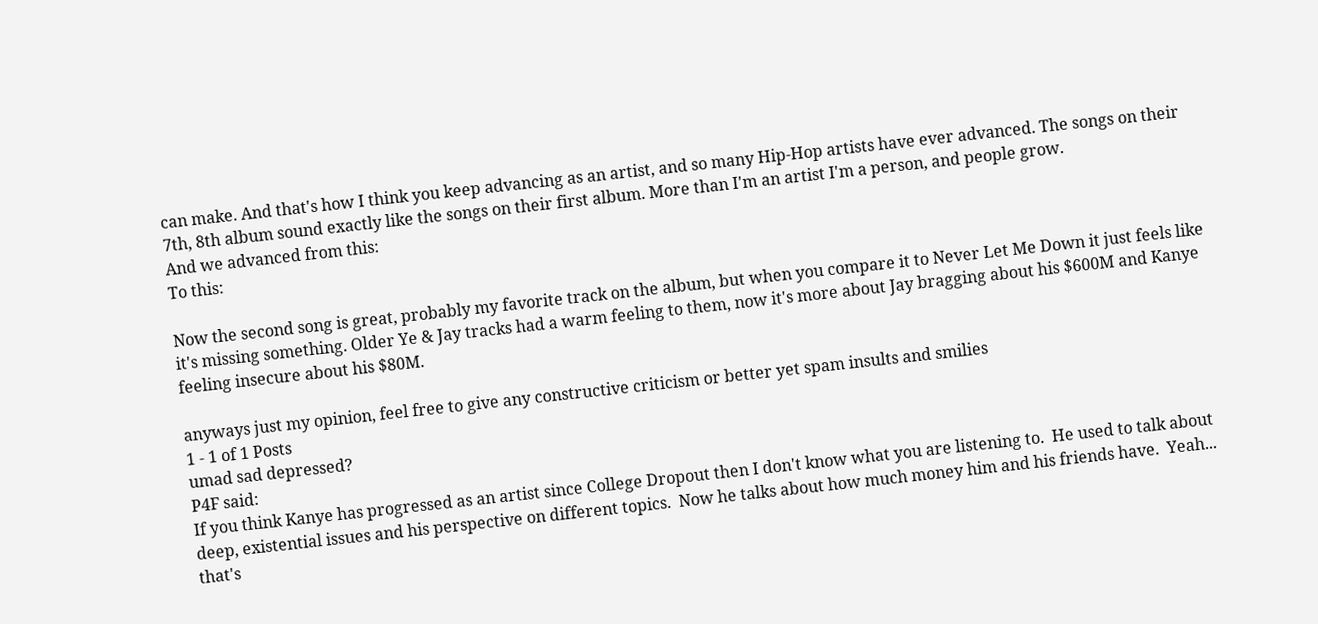can make. And that's how I think you keep advancing as an artist, and so many Hip-Hop artists have ever advanced. The songs on their 7th, 8th album sound exactly like the songs on their first album. More than I'm an artist I'm a person, and people grow.
And we advanced from this:
To this:

Now the second song is great, probably my favorite track on the album, but when you compare it to Never Let Me Down it just feels like it's missing something. Older Ye & Jay tracks had a warm feeling to them, now it's more about Jay bragging about his $600M and Kanye feeling insecure about his $80M.

anyways just my opinion, feel free to give any constructive criticism or better yet spam insults and smilies
1 - 1 of 1 Posts
umad sad depressed?
P4F said:
If you think Kanye has progressed as an artist since College Dropout then I don't know what you are listening to.  He used to talk about deep, existential issues and his perspective on different topics.  Now he talks about how much money him and his friends have.  Yeah... that's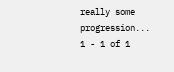really some progression...
1 - 1 of 1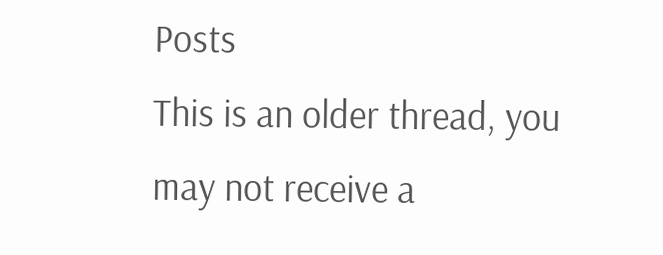Posts
This is an older thread, you may not receive a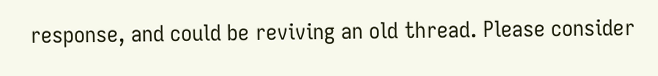response, and could be reviving an old thread. Please consider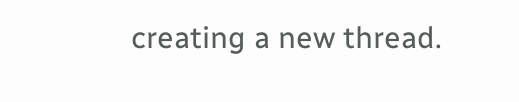creating a new thread.